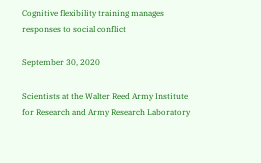Cognitive flexibility training manages responses to social conflict

September 30, 2020

Scientists at the Walter Reed Army Institute for Research and Army Research Laboratory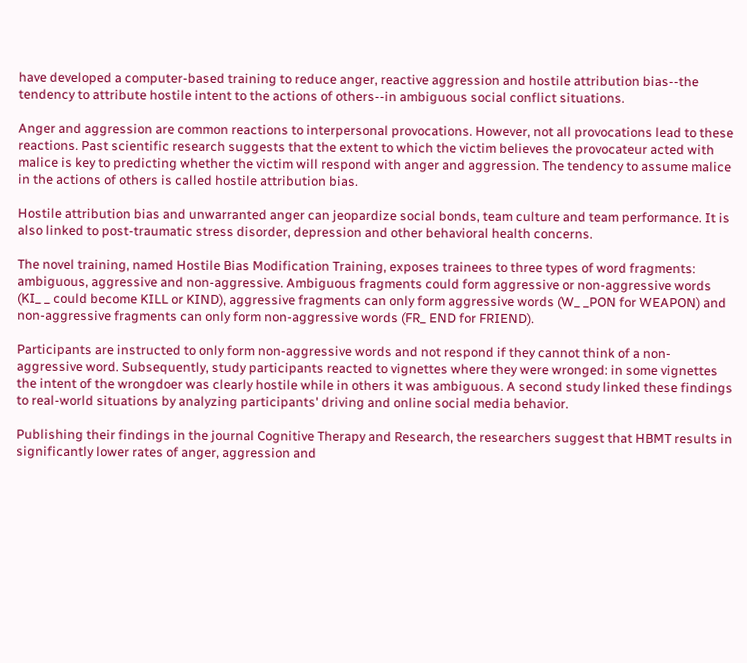have developed a computer-based training to reduce anger, reactive aggression and hostile attribution bias--the tendency to attribute hostile intent to the actions of others--in ambiguous social conflict situations.

Anger and aggression are common reactions to interpersonal provocations. However, not all provocations lead to these reactions. Past scientific research suggests that the extent to which the victim believes the provocateur acted with malice is key to predicting whether the victim will respond with anger and aggression. The tendency to assume malice in the actions of others is called hostile attribution bias.

Hostile attribution bias and unwarranted anger can jeopardize social bonds, team culture and team performance. It is also linked to post-traumatic stress disorder, depression and other behavioral health concerns.

The novel training, named Hostile Bias Modification Training, exposes trainees to three types of word fragments: ambiguous, aggressive and non-aggressive. Ambiguous fragments could form aggressive or non-aggressive words (KI_ _ could become KILL or KIND), aggressive fragments can only form aggressive words (W_ _PON for WEAPON) and non-aggressive fragments can only form non-aggressive words (FR_ END for FRIEND).

Participants are instructed to only form non-aggressive words and not respond if they cannot think of a non-aggressive word. Subsequently, study participants reacted to vignettes where they were wronged: in some vignettes the intent of the wrongdoer was clearly hostile while in others it was ambiguous. A second study linked these findings to real-world situations by analyzing participants' driving and online social media behavior.

Publishing their findings in the journal Cognitive Therapy and Research, the researchers suggest that HBMT results in significantly lower rates of anger, aggression and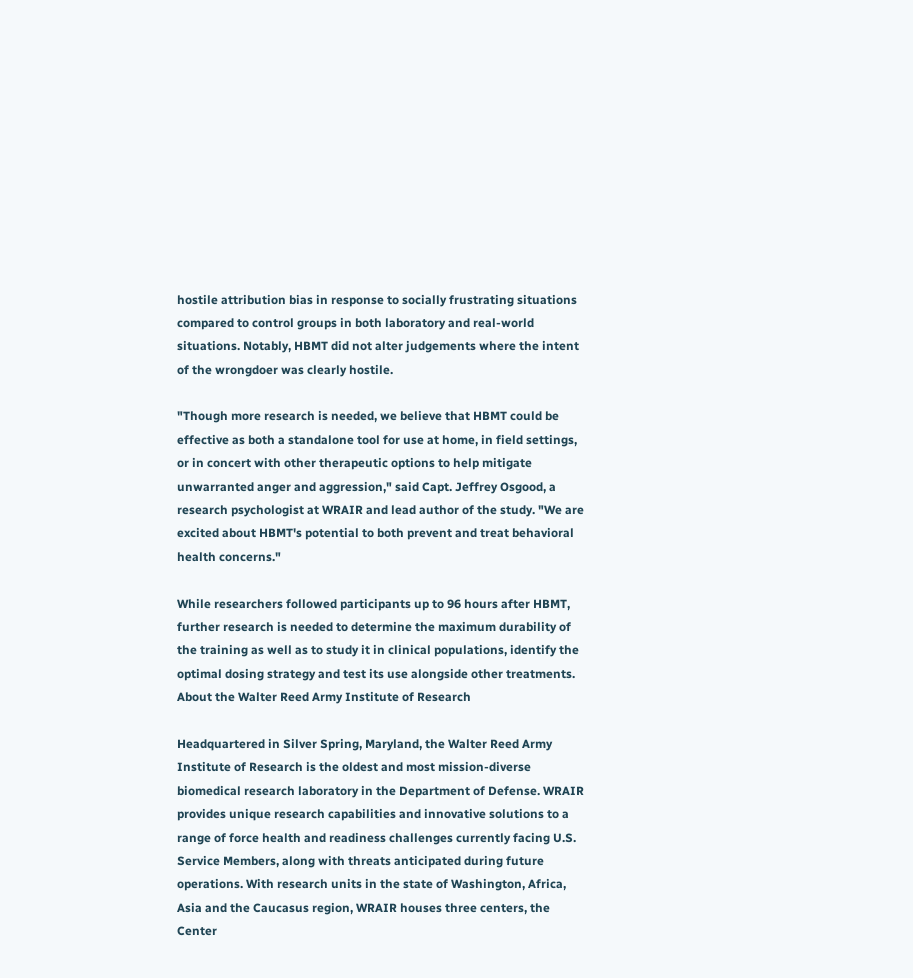hostile attribution bias in response to socially frustrating situations compared to control groups in both laboratory and real-world situations. Notably, HBMT did not alter judgements where the intent of the wrongdoer was clearly hostile.

"Though more research is needed, we believe that HBMT could be effective as both a standalone tool for use at home, in field settings, or in concert with other therapeutic options to help mitigate unwarranted anger and aggression," said Capt. Jeffrey Osgood, a research psychologist at WRAIR and lead author of the study. "We are excited about HBMT's potential to both prevent and treat behavioral health concerns."

While researchers followed participants up to 96 hours after HBMT, further research is needed to determine the maximum durability of the training as well as to study it in clinical populations, identify the optimal dosing strategy and test its use alongside other treatments.
About the Walter Reed Army Institute of Research

Headquartered in Silver Spring, Maryland, the Walter Reed Army Institute of Research is the oldest and most mission-diverse biomedical research laboratory in the Department of Defense. WRAIR provides unique research capabilities and innovative solutions to a range of force health and readiness challenges currently facing U.S. Service Members, along with threats anticipated during future operations. With research units in the state of Washington, Africa, Asia and the Caucasus region, WRAIR houses three centers, the Center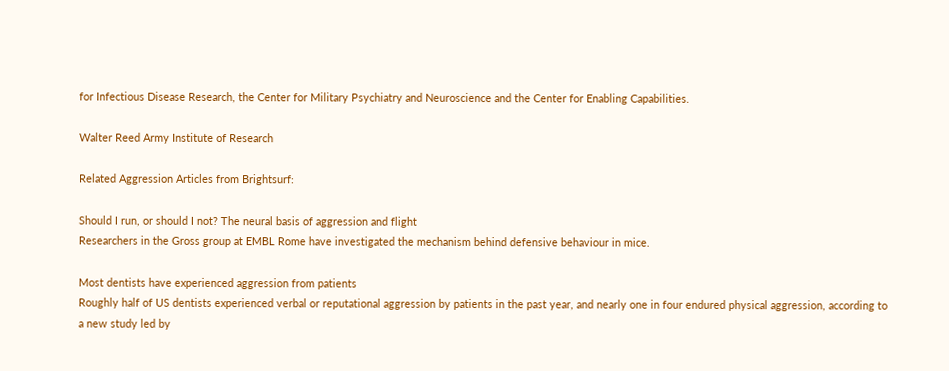for Infectious Disease Research, the Center for Military Psychiatry and Neuroscience and the Center for Enabling Capabilities.

Walter Reed Army Institute of Research

Related Aggression Articles from Brightsurf:

Should I run, or should I not? The neural basis of aggression and flight
Researchers in the Gross group at EMBL Rome have investigated the mechanism behind defensive behaviour in mice.

Most dentists have experienced aggression from patients
Roughly half of US dentists experienced verbal or reputational aggression by patients in the past year, and nearly one in four endured physical aggression, according to a new study led by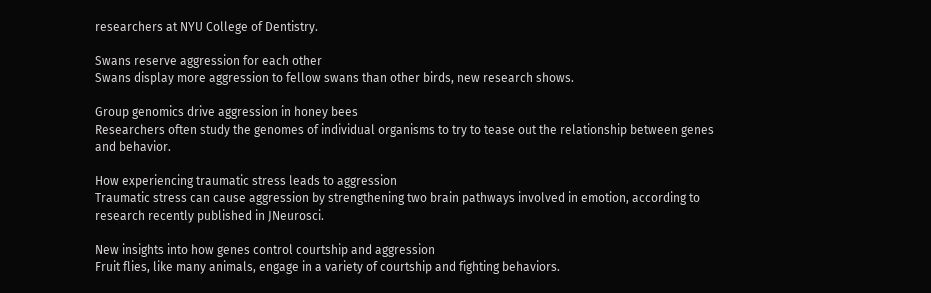researchers at NYU College of Dentistry.

Swans reserve aggression for each other
Swans display more aggression to fellow swans than other birds, new research shows.

Group genomics drive aggression in honey bees
Researchers often study the genomes of individual organisms to try to tease out the relationship between genes and behavior.

How experiencing traumatic stress leads to aggression
Traumatic stress can cause aggression by strengthening two brain pathways involved in emotion, according to research recently published in JNeurosci.

New insights into how genes control courtship and aggression
Fruit flies, like many animals, engage in a variety of courtship and fighting behaviors.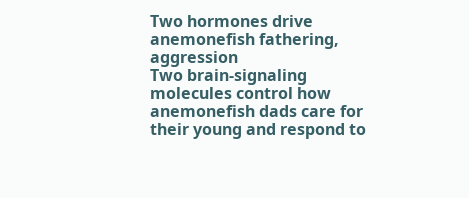Two hormones drive anemonefish fathering, aggression
Two brain-signaling molecules control how anemonefish dads care for their young and respond to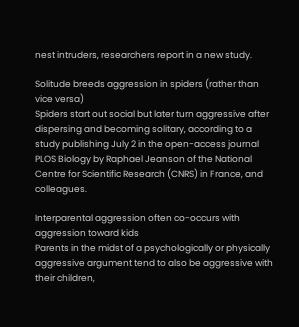nest intruders, researchers report in a new study.

Solitude breeds aggression in spiders (rather than vice versa)
Spiders start out social but later turn aggressive after dispersing and becoming solitary, according to a study publishing July 2 in the open-access journal PLOS Biology by Raphael Jeanson of the National Centre for Scientific Research (CNRS) in France, and colleagues.

Interparental aggression often co-occurs with aggression toward kids
Parents in the midst of a psychologically or physically aggressive argument tend to also be aggressive with their children,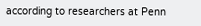according to researchers at Penn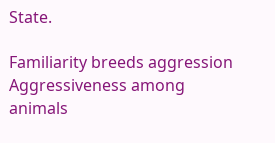State.

Familiarity breeds aggression
Aggressiveness among animals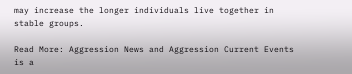may increase the longer individuals live together in stable groups.

Read More: Aggression News and Aggression Current Events is a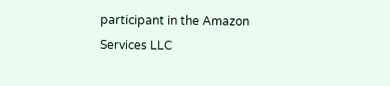participant in the Amazon Services LLC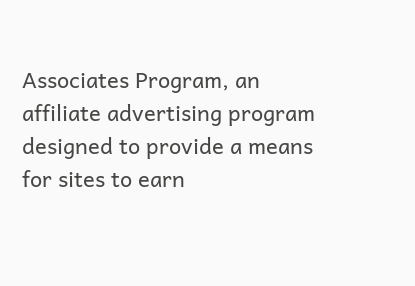Associates Program, an affiliate advertising program designed to provide a means for sites to earn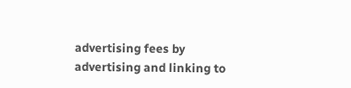advertising fees by advertising and linking to